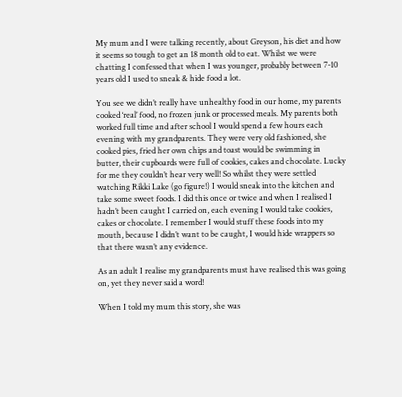My mum and I were talking recently, about Greyson, his diet and how it seems so tough to get an 18 month old to eat. Whilst we were chatting I confessed that when I was younger, probably between 7-10 years old I used to sneak & hide food a lot.

You see we didn’t really have unhealthy food in our home, my parents cooked ‘real’ food, no frozen junk or processed meals. My parents both worked full time and after school I would spend a few hours each evening with my grandparents. They were very old fashioned, she cooked pies, fried her own chips and toast would be swimming in butter, their cupboards were full of cookies, cakes and chocolate. Lucky for me they couldn’t hear very well! So whilst they were settled watching Rikki Lake (go figure!) I would sneak into the kitchen and take some sweet foods. I did this once or twice and when I realised I hadn’t been caught I carried on, each evening I would take cookies, cakes or chocolate. I remember I would stuff these foods into my mouth, because I didn’t want to be caught, I would hide wrappers so that there wasn’t any evidence.

As an adult I realise my grandparents must have realised this was going on, yet they never said a word!

When I told my mum this story, she was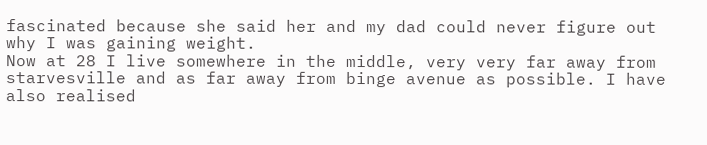fascinated because she said her and my dad could never figure out why I was gaining weight.
Now at 28 I live somewhere in the middle, very very far away from starvesville and as far away from binge avenue as possible. I have also realised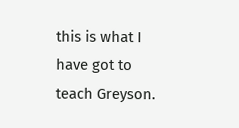this is what I have got to teach Greyson.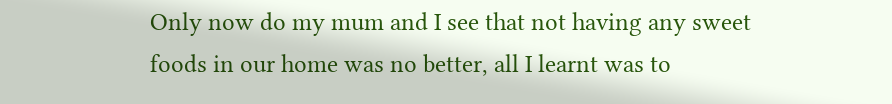Only now do my mum and I see that not having any sweet foods in our home was no better, all I learnt was to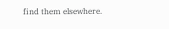find them elsewhere.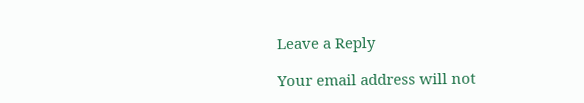Leave a Reply

Your email address will not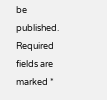be published. Required fields are marked *